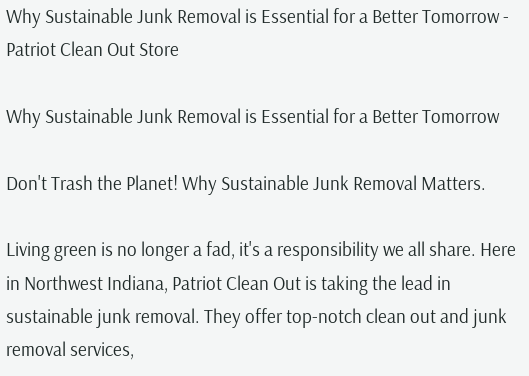Why Sustainable Junk Removal is Essential for a Better Tomorrow - Patriot Clean Out Store

Why Sustainable Junk Removal is Essential for a Better Tomorrow

Don't Trash the Planet! Why Sustainable Junk Removal Matters.

Living green is no longer a fad, it's a responsibility we all share. Here in Northwest Indiana, Patriot Clean Out is taking the lead in sustainable junk removal. They offer top-notch clean out and junk removal services,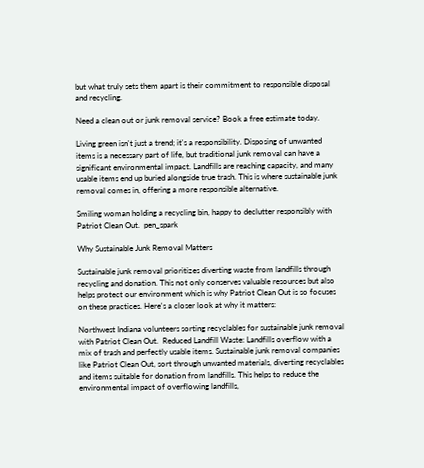but what truly sets them apart is their commitment to responsible disposal and recycling.

Need a clean out or junk removal service? Book a free estimate today.

Living green isn't just a trend; it's a responsibility. Disposing of unwanted items is a necessary part of life, but traditional junk removal can have a significant environmental impact. Landfills are reaching capacity, and many usable items end up buried alongside true trash. This is where sustainable junk removal comes in, offering a more responsible alternative.

Smiling woman holding a recycling bin, happy to declutter responsibly with Patriot Clean Out.  pen_spark

Why Sustainable Junk Removal Matters

Sustainable junk removal prioritizes diverting waste from landfills through recycling and donation. This not only conserves valuable resources but also helps protect our environment which is why Patriot Clean Out is so focuses on these practices. Here's a closer look at why it matters:

Northwest Indiana volunteers sorting recyclables for sustainable junk removal with Patriot Clean Out.  Reduced Landfill Waste: Landfills overflow with a mix of trash and perfectly usable items. Sustainable junk removal companies like Patriot Clean Out, sort through unwanted materials, diverting recyclables and items suitable for donation from landfills. This helps to reduce the environmental impact of overflowing landfills,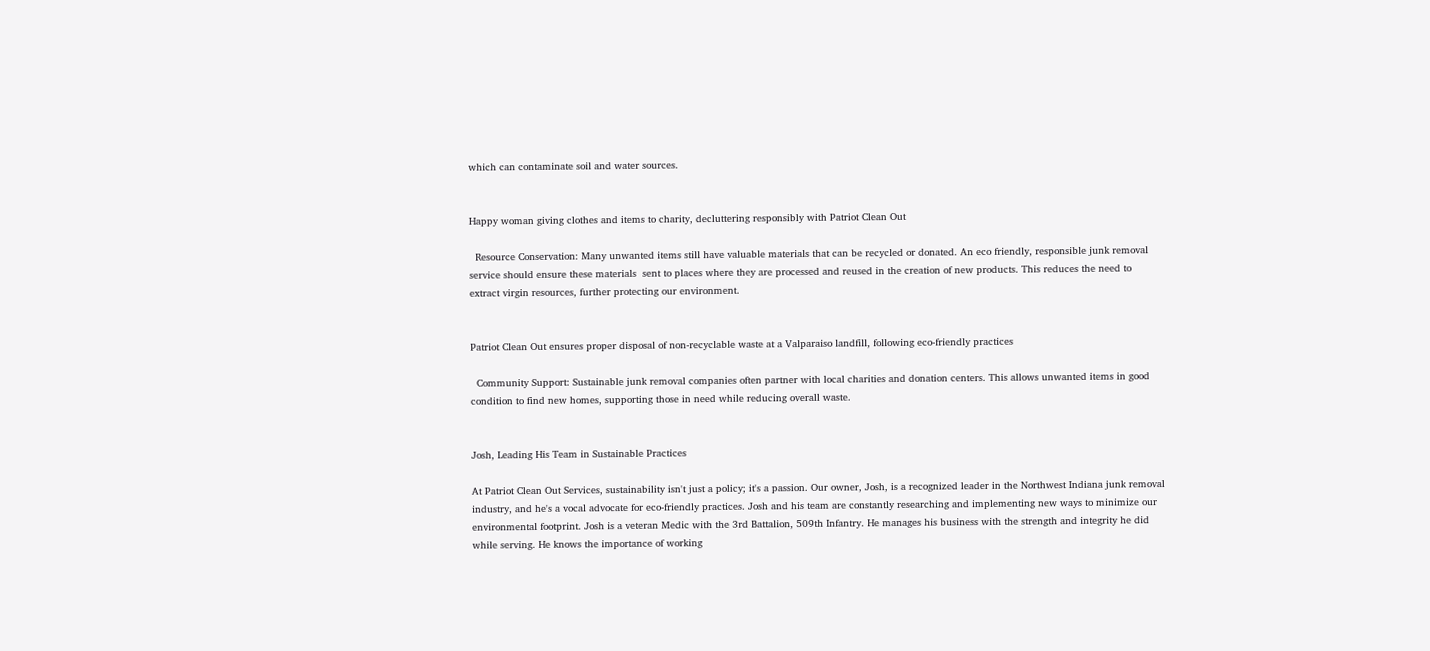which can contaminate soil and water sources.


Happy woman giving clothes and items to charity, decluttering responsibly with Patriot Clean Out

  Resource Conservation: Many unwanted items still have valuable materials that can be recycled or donated. An eco friendly, responsible junk removal service should ensure these materials  sent to places where they are processed and reused in the creation of new products. This reduces the need to extract virgin resources, further protecting our environment.


Patriot Clean Out ensures proper disposal of non-recyclable waste at a Valparaiso landfill, following eco-friendly practices

  Community Support: Sustainable junk removal companies often partner with local charities and donation centers. This allows unwanted items in good condition to find new homes, supporting those in need while reducing overall waste.


Josh, Leading His Team in Sustainable Practices

At Patriot Clean Out Services, sustainability isn't just a policy; it's a passion. Our owner, Josh, is a recognized leader in the Northwest Indiana junk removal industry, and he's a vocal advocate for eco-friendly practices. Josh and his team are constantly researching and implementing new ways to minimize our environmental footprint. Josh is a veteran Medic with the 3rd Battalion, 509th Infantry. He manages his business with the strength and integrity he did while serving. He knows the importance of working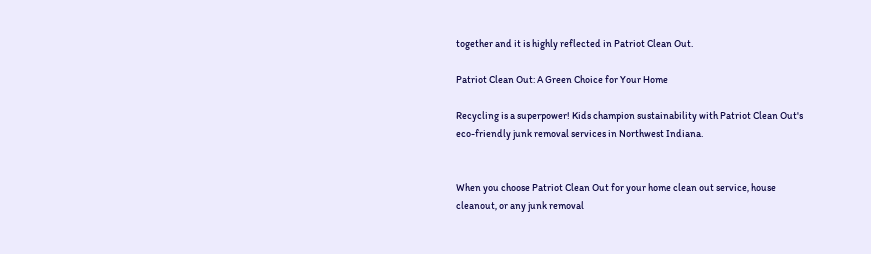together and it is highly reflected in Patriot Clean Out.

Patriot Clean Out: A Green Choice for Your Home

Recycling is a superpower! Kids champion sustainability with Patriot Clean Out's eco-friendly junk removal services in Northwest Indiana.


When you choose Patriot Clean Out for your home clean out service, house cleanout, or any junk removal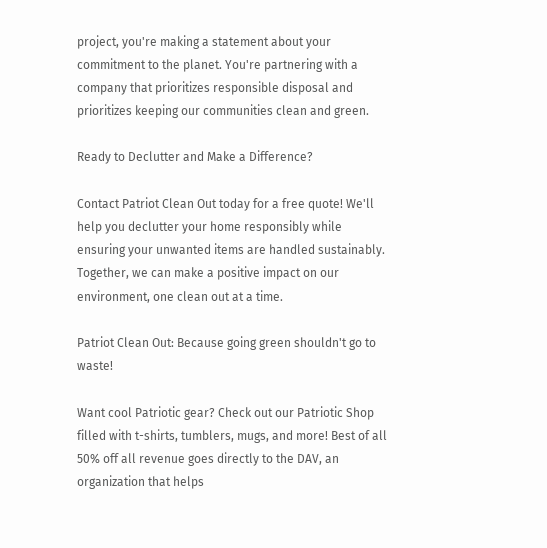project, you're making a statement about your commitment to the planet. You're partnering with a company that prioritizes responsible disposal and prioritizes keeping our communities clean and green.

Ready to Declutter and Make a Difference?

Contact Patriot Clean Out today for a free quote! We'll help you declutter your home responsibly while ensuring your unwanted items are handled sustainably. Together, we can make a positive impact on our environment, one clean out at a time.

Patriot Clean Out: Because going green shouldn't go to waste!

Want cool Patriotic gear? Check out our Patriotic Shop filled with t-shirts, tumblers, mugs, and more! Best of all 50% off all revenue goes directly to the DAV, an organization that helps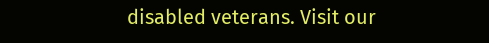disabled veterans. Visit our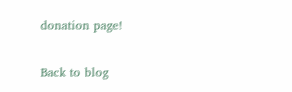donation page!

Back to blog